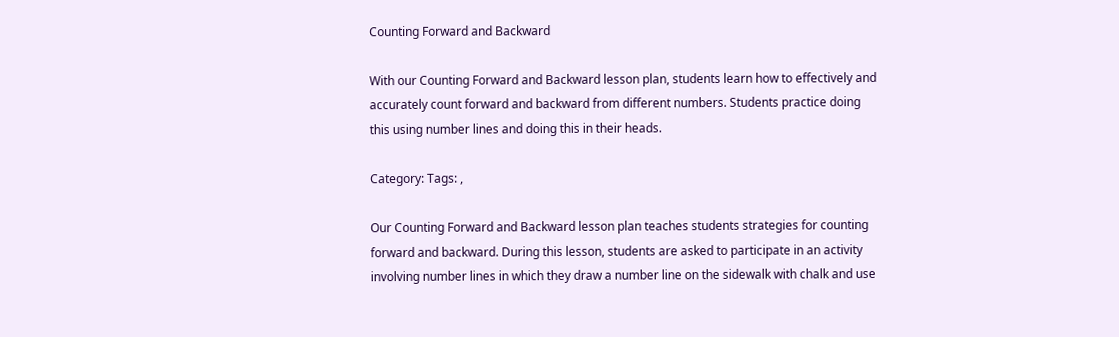Counting Forward and Backward

With our Counting Forward and Backward lesson plan, students learn how to effectively and accurately count forward and backward from different numbers. Students practice doing this using number lines and doing this in their heads.

Category: Tags: ,

Our Counting Forward and Backward lesson plan teaches students strategies for counting forward and backward. During this lesson, students are asked to participate in an activity involving number lines in which they draw a number line on the sidewalk with chalk and use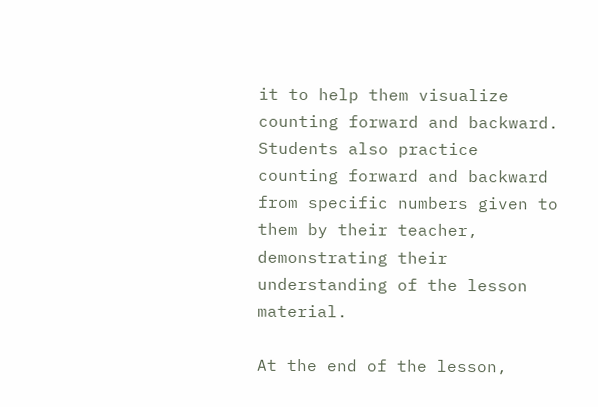it to help them visualize counting forward and backward. Students also practice counting forward and backward from specific numbers given to them by their teacher, demonstrating their understanding of the lesson material.

At the end of the lesson,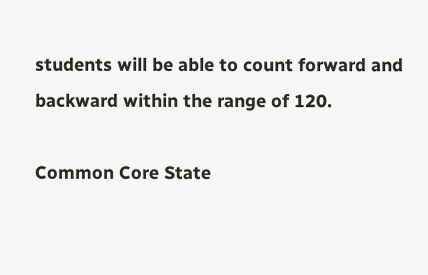students will be able to count forward and backward within the range of 120.

Common Core State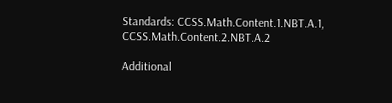Standards: CCSS.Math.Content.1.NBT.A.1, CCSS.Math.Content.2.NBT.A.2

Additional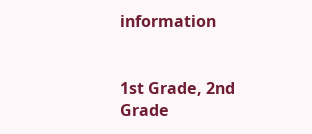information


1st Grade, 2nd Grade